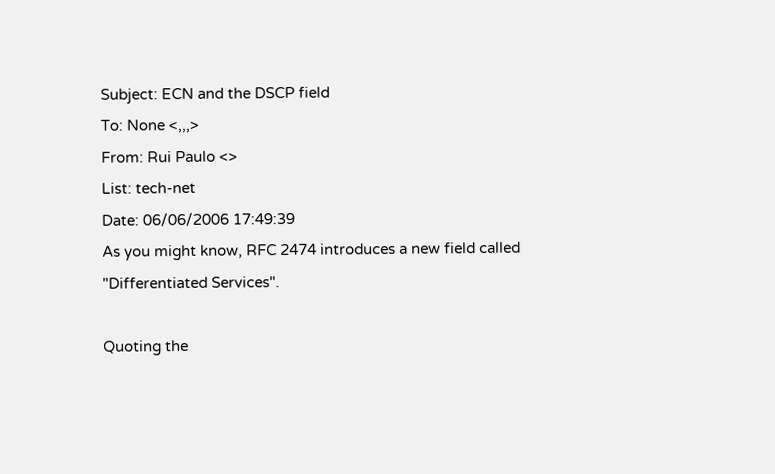Subject: ECN and the DSCP field
To: None <,,,>
From: Rui Paulo <>
List: tech-net
Date: 06/06/2006 17:49:39
As you might know, RFC 2474 introduces a new field called
"Differentiated Services".

Quoting the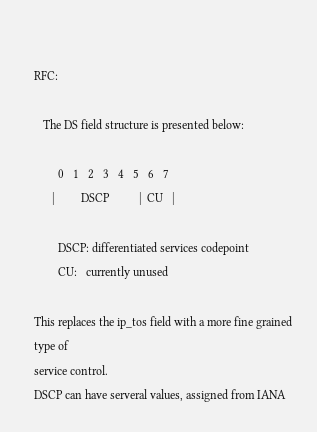RFC:

   The DS field structure is presented below:

        0   1   2   3   4   5   6   7
      |         DSCP          |  CU   |

        DSCP: differentiated services codepoint
        CU:   currently unused

This replaces the ip_tos field with a more fine grained type of
service control.
DSCP can have serveral values, assigned from IANA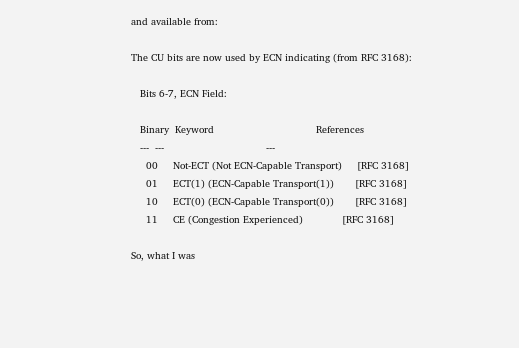and available from:

The CU bits are now used by ECN indicating (from RFC 3168):

   Bits 6-7, ECN Field:

   Binary  Keyword                                  References
   ---  ---                                  ---
     00     Not-ECT (Not ECN-Capable Transport)     [RFC 3168]
     01     ECT(1) (ECN-Capable Transport(1))       [RFC 3168]
     10     ECT(0) (ECN-Capable Transport(0))       [RFC 3168]
     11     CE (Congestion Experienced)             [RFC 3168]

So, what I was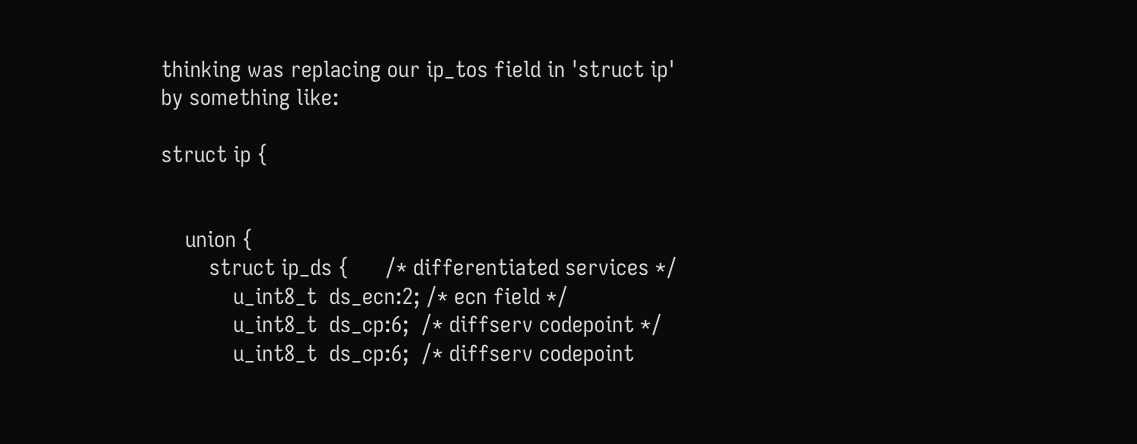thinking was replacing our ip_tos field in 'struct ip'
by something like:

struct ip {


    union {
        struct ip_ds {      /* differentiated services */
            u_int8_t  ds_ecn:2; /* ecn field */
            u_int8_t  ds_cp:6;  /* diffserv codepoint */
            u_int8_t  ds_cp:6;  /* diffserv codepoint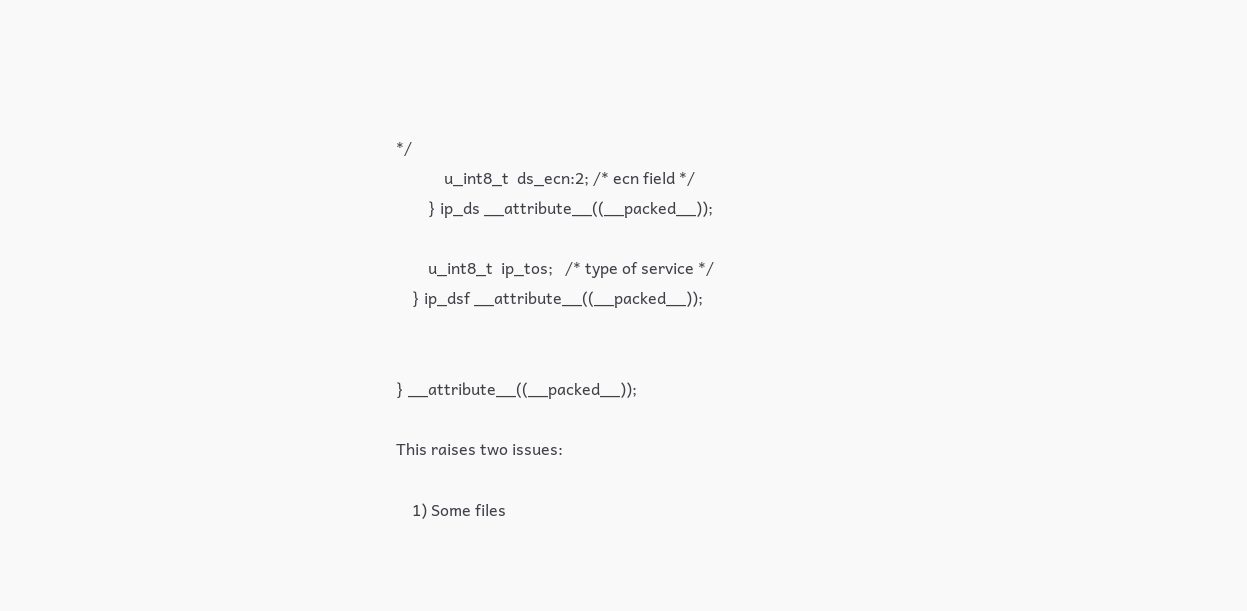*/
            u_int8_t  ds_ecn:2; /* ecn field */
        } ip_ds __attribute__((__packed__));

        u_int8_t  ip_tos;   /* type of service */
    } ip_dsf __attribute__((__packed__));


} __attribute__((__packed__));

This raises two issues:

    1) Some files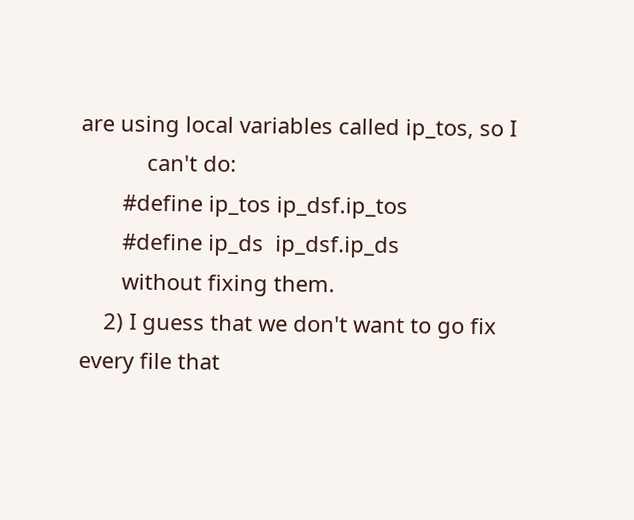are using local variables called ip_tos, so I
           can't do:
       #define ip_tos ip_dsf.ip_tos
       #define ip_ds  ip_dsf.ip_ds
       without fixing them.
    2) I guess that we don't want to go fix every file that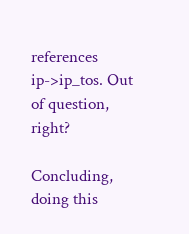references ip->ip_tos. Out of question, right?

Concluding, doing this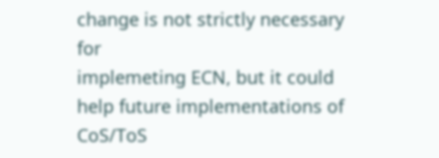change is not strictly necessary for
implemeting ECN, but it could help future implementations of CoS/ToS